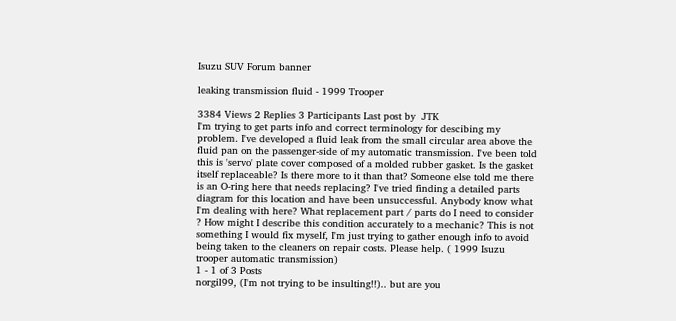Isuzu SUV Forum banner

leaking transmission fluid - 1999 Trooper

3384 Views 2 Replies 3 Participants Last post by  JTK
I'm trying to get parts info and correct terminology for descibing my problem. I've developed a fluid leak from the small circular area above the fluid pan on the passenger-side of my automatic transmission. I've been told this is 'servo' plate cover composed of a molded rubber gasket. Is the gasket itself replaceable? Is there more to it than that? Someone else told me there is an O-ring here that needs replacing? I've tried finding a detailed parts diagram for this location and have been unsuccessful. Anybody know what I'm dealing with here? What replacement part / parts do I need to consider ? How might I describe this condition accurately to a mechanic? This is not something I would fix myself, I'm just trying to gather enough info to avoid being taken to the cleaners on repair costs. Please help. ( 1999 Isuzu trooper automatic transmission)
1 - 1 of 3 Posts
norgil99, (I'm not trying to be insulting!!).. but are you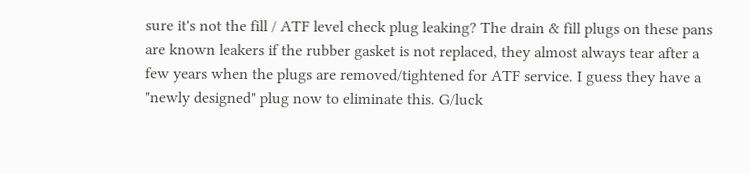sure it's not the fill / ATF level check plug leaking? The drain & fill plugs on these pans are known leakers if the rubber gasket is not replaced, they almost always tear after a few years when the plugs are removed/tightened for ATF service. I guess they have a "newly designed" plug now to eliminate this. G/luck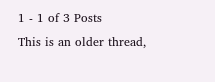1 - 1 of 3 Posts
This is an older thread,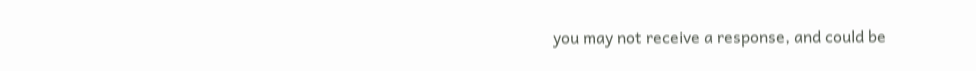you may not receive a response, and could be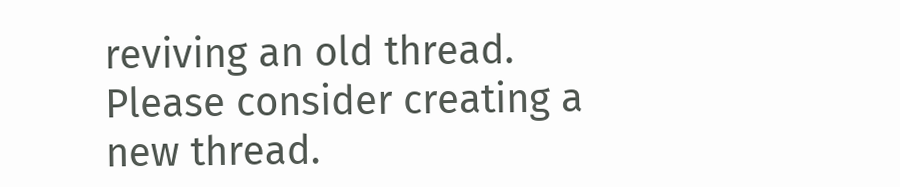reviving an old thread. Please consider creating a new thread.